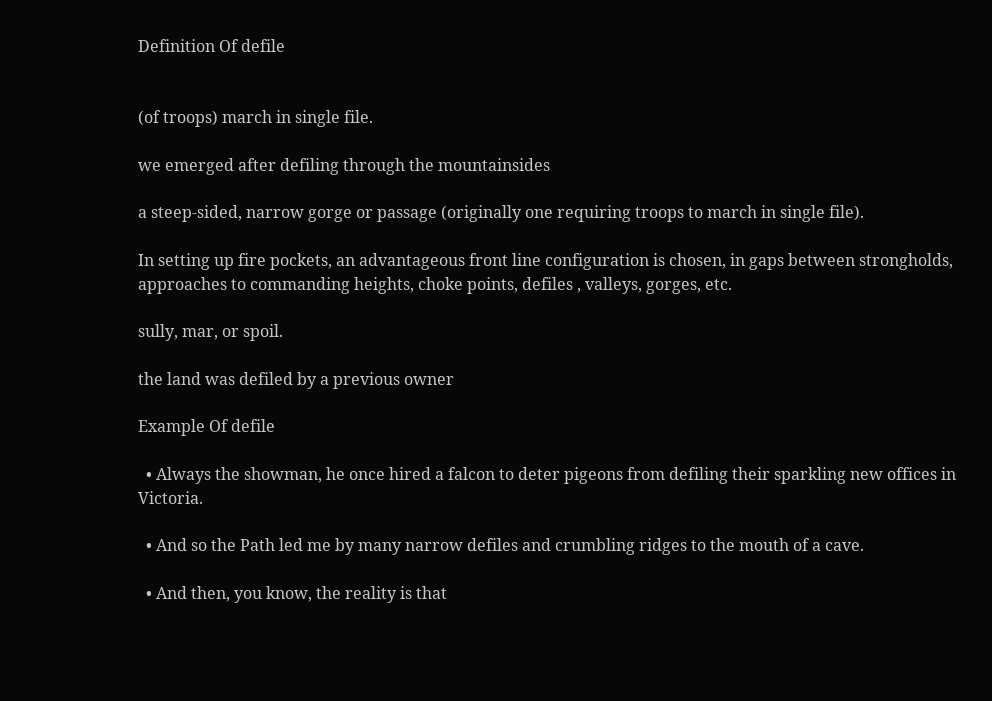Definition Of defile


(of troops) march in single file.

we emerged after defiling through the mountainsides

a steep-sided, narrow gorge or passage (originally one requiring troops to march in single file).

In setting up fire pockets, an advantageous front line configuration is chosen, in gaps between strongholds, approaches to commanding heights, choke points, defiles , valleys, gorges, etc.

sully, mar, or spoil.

the land was defiled by a previous owner

Example Of defile

  • Always the showman, he once hired a falcon to deter pigeons from defiling their sparkling new offices in Victoria.

  • And so the Path led me by many narrow defiles and crumbling ridges to the mouth of a cave.

  • And then, you know, the reality is that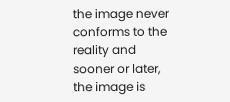the image never conforms to the reality and sooner or later, the image is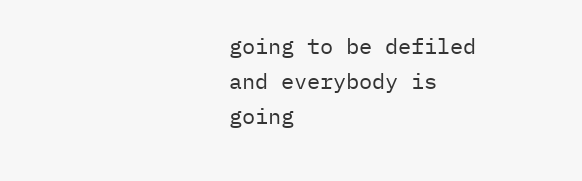going to be defiled and everybody is going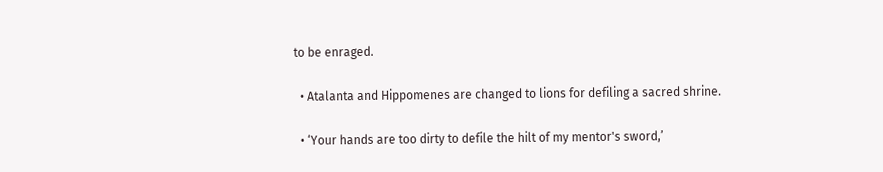to be enraged.

  • Atalanta and Hippomenes are changed to lions for defiling a sacred shrine.

  • ‘Your hands are too dirty to defile the hilt of my mentor's sword,’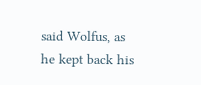said Wolfus, as he kept back his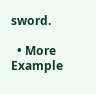sword.

  • More Example